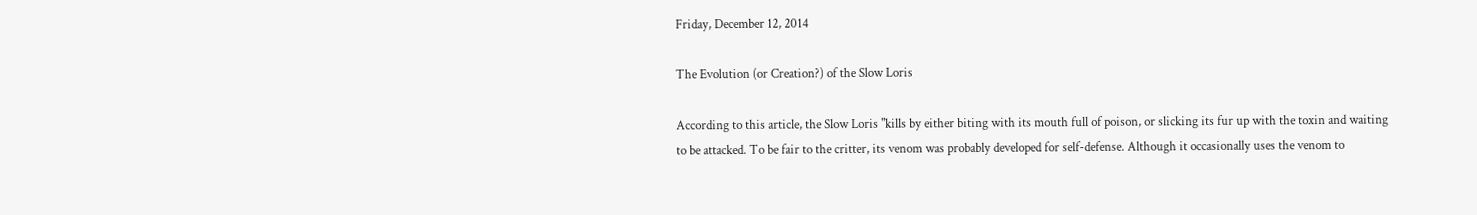Friday, December 12, 2014

The Evolution (or Creation?) of the Slow Loris

According to this article, the Slow Loris "kills by either biting with its mouth full of poison, or slicking its fur up with the toxin and waiting to be attacked. To be fair to the critter, its venom was probably developed for self-defense. Although it occasionally uses the venom to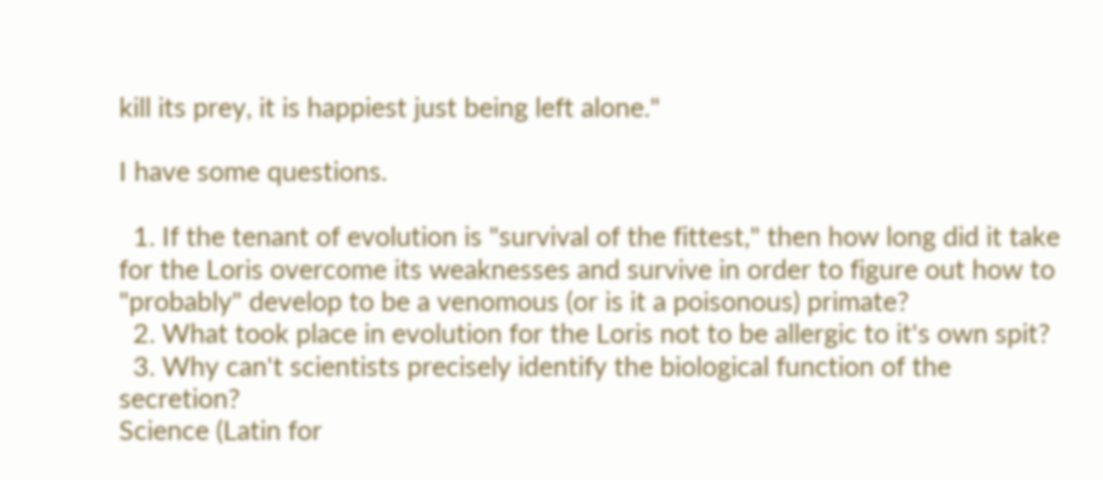kill its prey, it is happiest just being left alone."

I have some questions.

  1. If the tenant of evolution is "survival of the fittest," then how long did it take for the Loris overcome its weaknesses and survive in order to figure out how to "probably" develop to be a venomous (or is it a poisonous) primate?
  2. What took place in evolution for the Loris not to be allergic to it's own spit?
  3. Why can't scientists precisely identify the biological function of the secretion?
Science (Latin for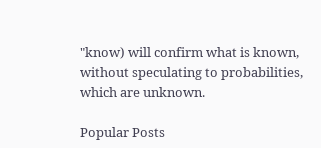"know) will confirm what is known, without speculating to probabilities, which are unknown.

Popular Posts